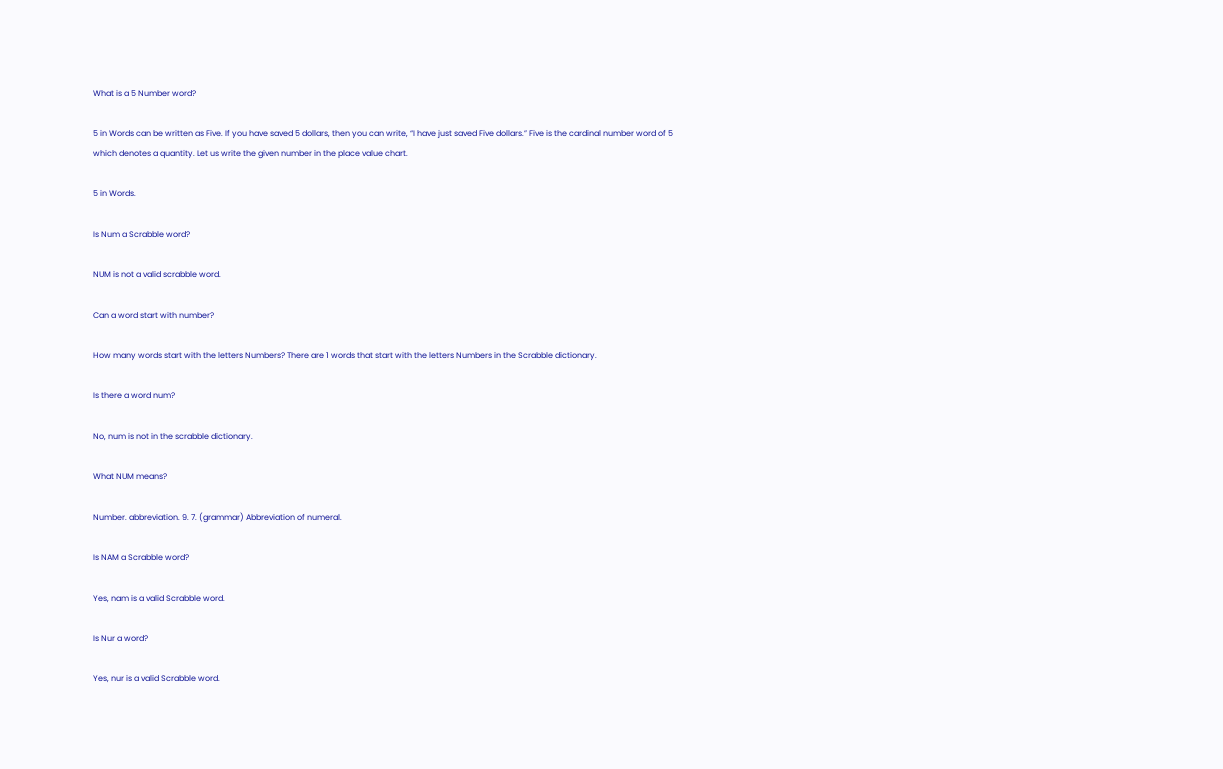What is a 5 Number word?

5 in Words can be written as Five. If you have saved 5 dollars, then you can write, “I have just saved Five dollars.” Five is the cardinal number word of 5 which denotes a quantity. Let us write the given number in the place value chart.

5 in Words.

Is Num a Scrabble word?

NUM is not a valid scrabble word.

Can a word start with number?

How many words start with the letters Numbers? There are 1 words that start with the letters Numbers in the Scrabble dictionary.

Is there a word num?

No, num is not in the scrabble dictionary.

What NUM means?

Number. abbreviation. 9. 7. (grammar) Abbreviation of numeral.

Is NAM a Scrabble word?

Yes, nam is a valid Scrabble word.

Is Nur a word?

Yes, nur is a valid Scrabble word.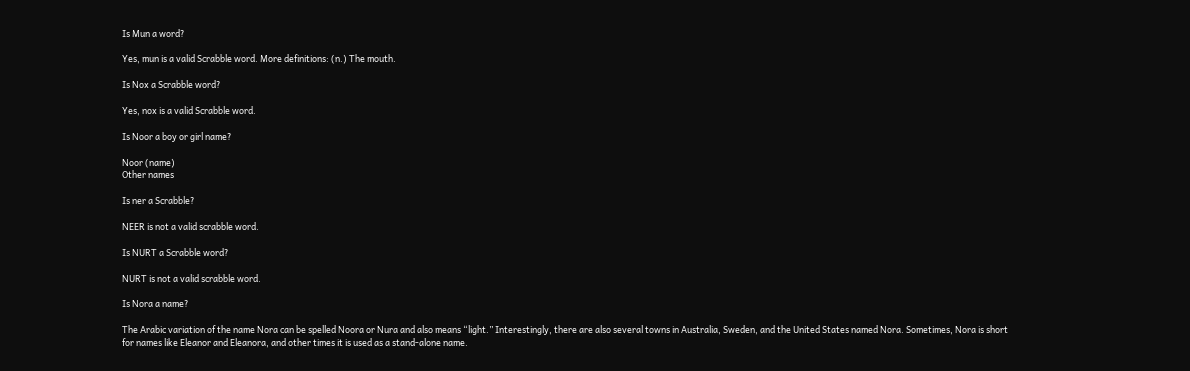Is Mun a word?

Yes, mun is a valid Scrabble word. More definitions: (n.) The mouth.

Is Nox a Scrabble word?

Yes, nox is a valid Scrabble word.

Is Noor a boy or girl name?

Noor (name)
Other names

Is ner a Scrabble?

NEER is not a valid scrabble word.

Is NURT a Scrabble word?

NURT is not a valid scrabble word.

Is Nora a name?

The Arabic variation of the name Nora can be spelled Noora or Nura and also means “light.” Interestingly, there are also several towns in Australia, Sweden, and the United States named Nora. Sometimes, Nora is short for names like Eleanor and Eleanora, and other times it is used as a stand-alone name.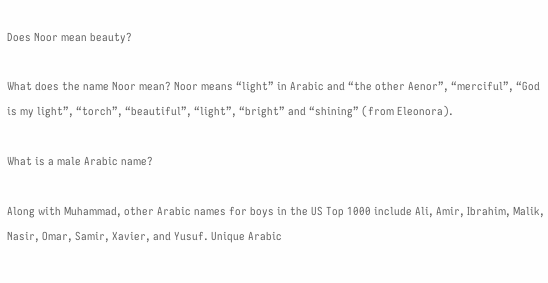Does Noor mean beauty?

What does the name Noor mean? Noor means “light” in Arabic and “the other Aenor”, “merciful”, “God is my light”, “torch”, “beautiful”, “light”, “bright” and “shining” (from Eleonora).

What is a male Arabic name?

Along with Muhammad, other Arabic names for boys in the US Top 1000 include Ali, Amir, Ibrahim, Malik, Nasir, Omar, Samir, Xavier, and Yusuf. Unique Arabic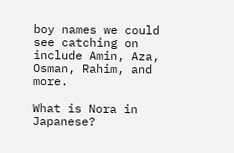boy names we could see catching on include Amin, Aza, Osman, Rahim, and more.

What is Nora in Japanese?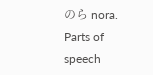のら nora. Parts of speech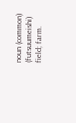noun (common) (futsuumeishi) field; farm.